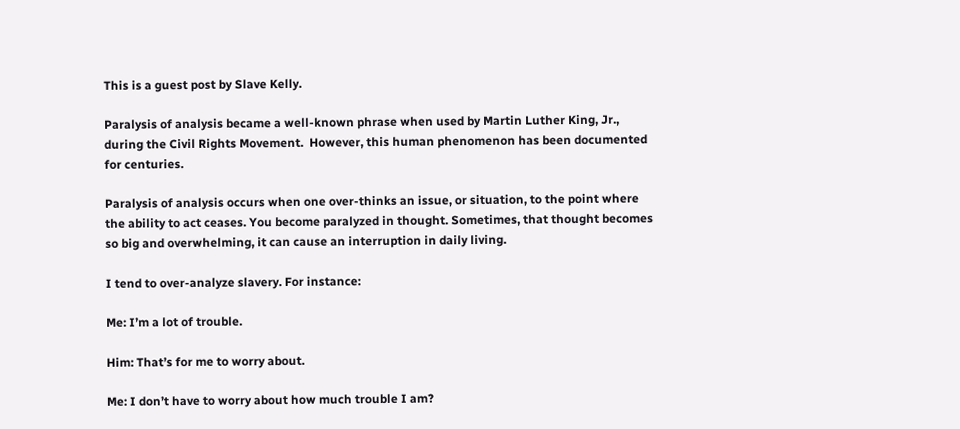This is a guest post by Slave Kelly.

Paralysis of analysis became a well-known phrase when used by Martin Luther King, Jr., during the Civil Rights Movement.  However, this human phenomenon has been documented for centuries.

Paralysis of analysis occurs when one over-thinks an issue, or situation, to the point where the ability to act ceases. You become paralyzed in thought. Sometimes, that thought becomes so big and overwhelming, it can cause an interruption in daily living.

I tend to over-analyze slavery. For instance:

Me: I’m a lot of trouble.

Him: That’s for me to worry about.

Me: I don’t have to worry about how much trouble I am?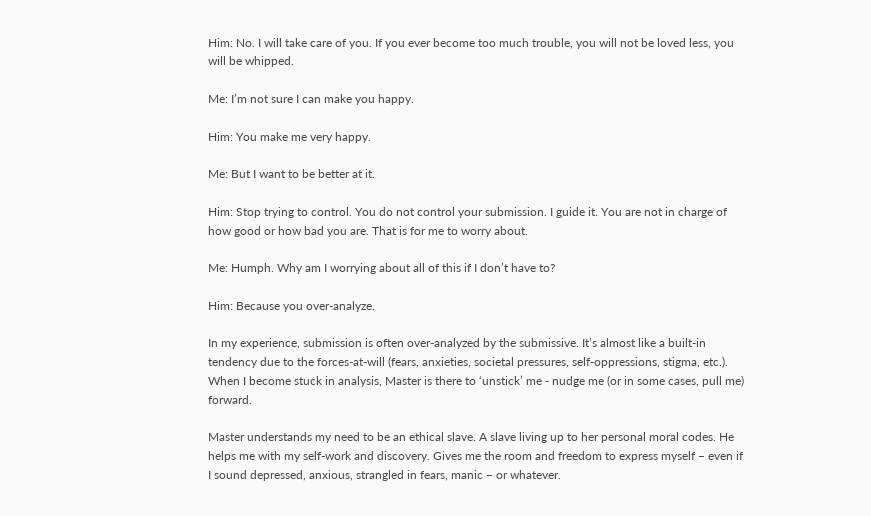Him: No. I will take care of you. If you ever become too much trouble, you will not be loved less, you will be whipped.

Me: I’m not sure I can make you happy.

Him: You make me very happy.

Me: But I want to be better at it.

Him: Stop trying to control. You do not control your submission. I guide it. You are not in charge of how good or how bad you are. That is for me to worry about.

Me: Humph. Why am I worrying about all of this if I don’t have to?

Him: Because you over-analyze.

In my experience, submission is often over-analyzed by the submissive. It’s almost like a built-in tendency due to the forces-at-will (fears, anxieties, societal pressures, self-oppressions, stigma, etc.). When I become stuck in analysis, Master is there to ‘unstick’ me - nudge me (or in some cases, pull me) forward.

Master understands my need to be an ethical slave. A slave living up to her personal moral codes. He helps me with my self-work and discovery. Gives me the room and freedom to express myself – even if I sound depressed, anxious, strangled in fears, manic – or whatever.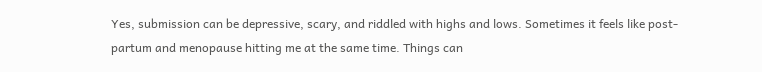Yes, submission can be depressive, scary, and riddled with highs and lows. Sometimes it feels like post-partum and menopause hitting me at the same time. Things can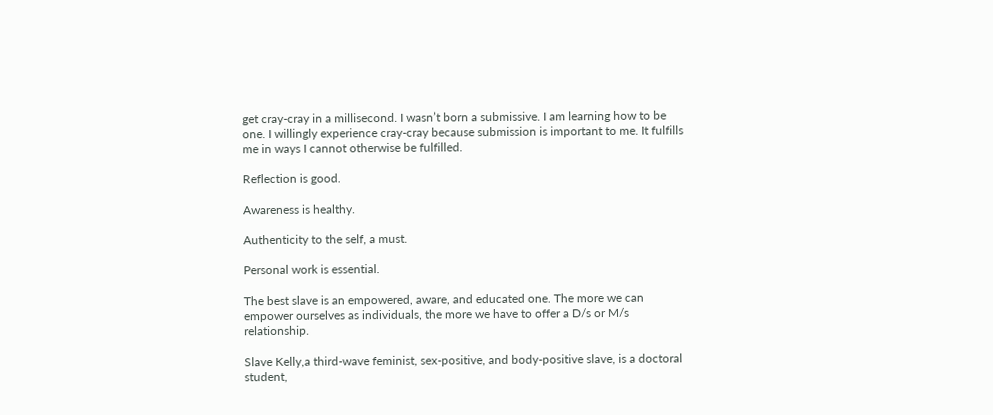get cray-cray in a millisecond. I wasn’t born a submissive. I am learning how to be one. I willingly experience cray-cray because submission is important to me. It fulfills me in ways I cannot otherwise be fulfilled.

Reflection is good.

Awareness is healthy.

Authenticity to the self, a must.

Personal work is essential.

The best slave is an empowered, aware, and educated one. The more we can empower ourselves as individuals, the more we have to offer a D/s or M/s relationship.

Slave Kelly,a third-wave feminist, sex-positive, and body-positive slave, is a doctoral student,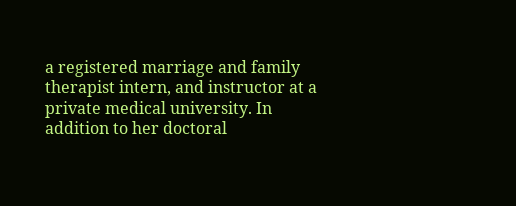a registered marriage and family therapist intern, and instructor at a private medical university. In addition to her doctoral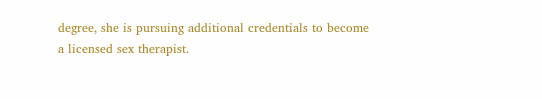degree, she is pursuing additional credentials to become a licensed sex therapist.